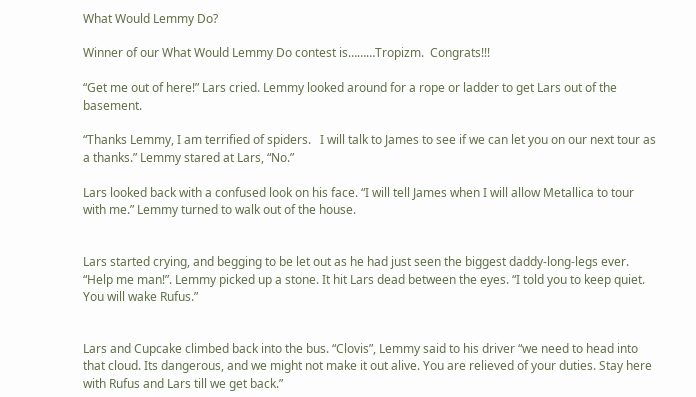What Would Lemmy Do?

Winner of our What Would Lemmy Do contest is………Tropizm.  Congrats!!!

“Get me out of here!” Lars cried. Lemmy looked around for a rope or ladder to get Lars out of the basement.

“Thanks Lemmy, I am terrified of spiders.   I will talk to James to see if we can let you on our next tour as a thanks.” Lemmy stared at Lars, “No.”

Lars looked back with a confused look on his face. “I will tell James when I will allow Metallica to tour with me.” Lemmy turned to walk out of the house.


Lars started crying, and begging to be let out as he had just seen the biggest daddy-long-legs ever. “Help me man!”. Lemmy picked up a stone. It hit Lars dead between the eyes. “I told you to keep quiet. You will wake Rufus.”


Lars and Cupcake climbed back into the bus. “Clovis”, Lemmy said to his driver “we need to head into that cloud. Its dangerous, and we might not make it out alive. You are relieved of your duties. Stay here with Rufus and Lars till we get back.”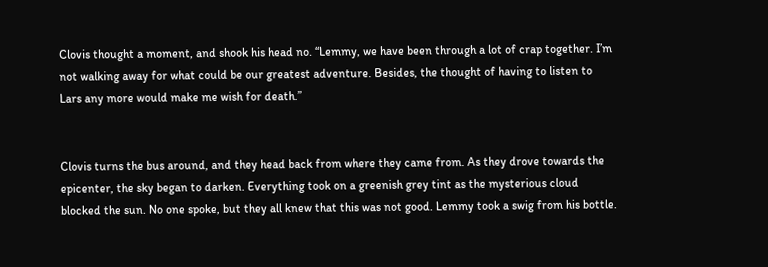Clovis thought a moment, and shook his head no. “Lemmy, we have been through a lot of crap together. I’m not walking away for what could be our greatest adventure. Besides, the thought of having to listen to Lars any more would make me wish for death.”


Clovis turns the bus around, and they head back from where they came from. As they drove towards the epicenter, the sky began to darken. Everything took on a greenish grey tint as the mysterious cloud blocked the sun. No one spoke, but they all knew that this was not good. Lemmy took a swig from his bottle.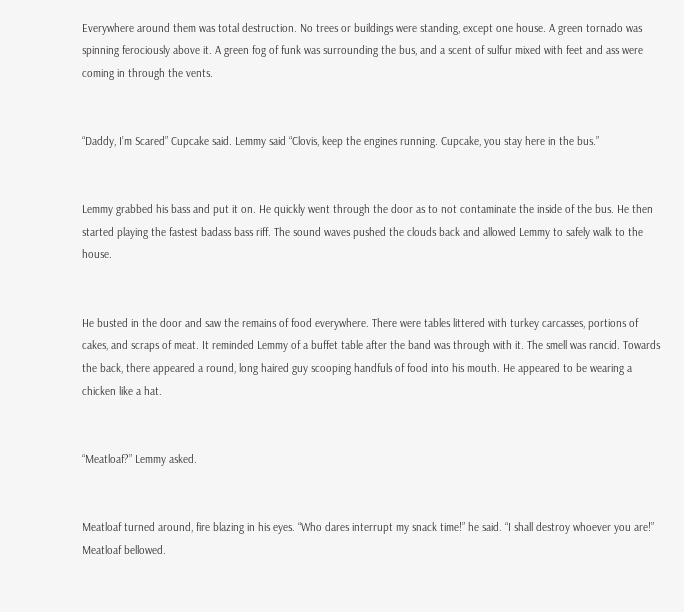Everywhere around them was total destruction. No trees or buildings were standing, except one house. A green tornado was spinning ferociously above it. A green fog of funk was surrounding the bus, and a scent of sulfur mixed with feet and ass were coming in through the vents.


“Daddy, I’m Scared” Cupcake said. Lemmy said “Clovis, keep the engines running. Cupcake, you stay here in the bus.”


Lemmy grabbed his bass and put it on. He quickly went through the door as to not contaminate the inside of the bus. He then started playing the fastest badass bass riff. The sound waves pushed the clouds back and allowed Lemmy to safely walk to the house.


He busted in the door and saw the remains of food everywhere. There were tables littered with turkey carcasses, portions of cakes, and scraps of meat. It reminded Lemmy of a buffet table after the band was through with it. The smell was rancid. Towards the back, there appeared a round, long haired guy scooping handfuls of food into his mouth. He appeared to be wearing a chicken like a hat.


“Meatloaf?” Lemmy asked.


Meatloaf turned around, fire blazing in his eyes. “Who dares interrupt my snack time!” he said. “I shall destroy whoever you are!” Meatloaf bellowed.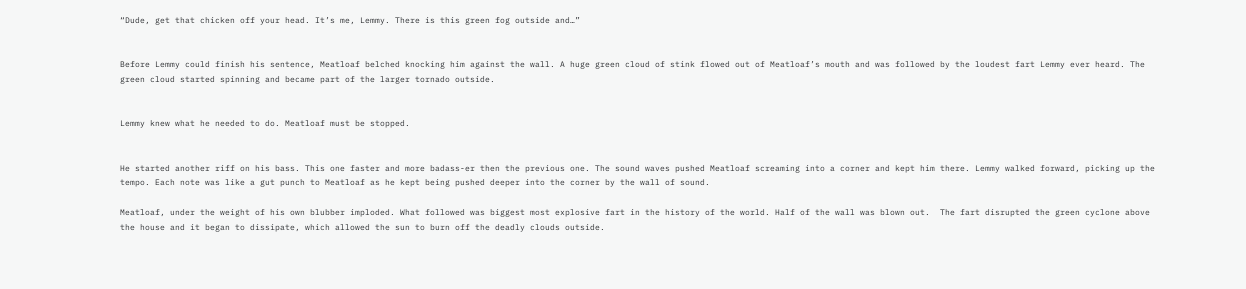“Dude, get that chicken off your head. It’s me, Lemmy. There is this green fog outside and…”


Before Lemmy could finish his sentence, Meatloaf belched knocking him against the wall. A huge green cloud of stink flowed out of Meatloaf’s mouth and was followed by the loudest fart Lemmy ever heard. The green cloud started spinning and became part of the larger tornado outside.


Lemmy knew what he needed to do. Meatloaf must be stopped.


He started another riff on his bass. This one faster and more badass-er then the previous one. The sound waves pushed Meatloaf screaming into a corner and kept him there. Lemmy walked forward, picking up the tempo. Each note was like a gut punch to Meatloaf as he kept being pushed deeper into the corner by the wall of sound.

Meatloaf, under the weight of his own blubber imploded. What followed was biggest most explosive fart in the history of the world. Half of the wall was blown out.  The fart disrupted the green cyclone above the house and it began to dissipate, which allowed the sun to burn off the deadly clouds outside.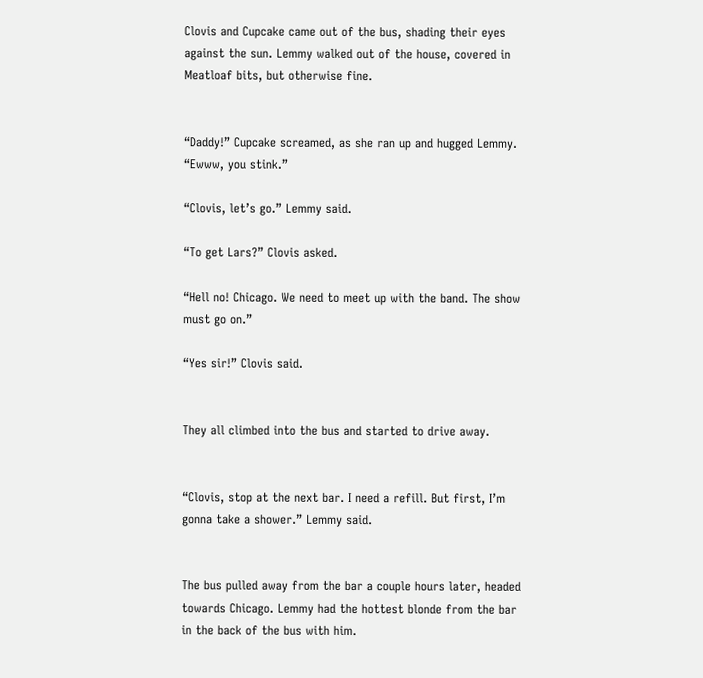Clovis and Cupcake came out of the bus, shading their eyes against the sun. Lemmy walked out of the house, covered in Meatloaf bits, but otherwise fine.


“Daddy!” Cupcake screamed, as she ran up and hugged Lemmy. “Ewww, you stink.”

“Clovis, let’s go.” Lemmy said.

“To get Lars?” Clovis asked.

“Hell no! Chicago. We need to meet up with the band. The show must go on.”

“Yes sir!” Clovis said.


They all climbed into the bus and started to drive away.


“Clovis, stop at the next bar. I need a refill. But first, I’m gonna take a shower.” Lemmy said.


The bus pulled away from the bar a couple hours later, headed towards Chicago. Lemmy had the hottest blonde from the bar in the back of the bus with him.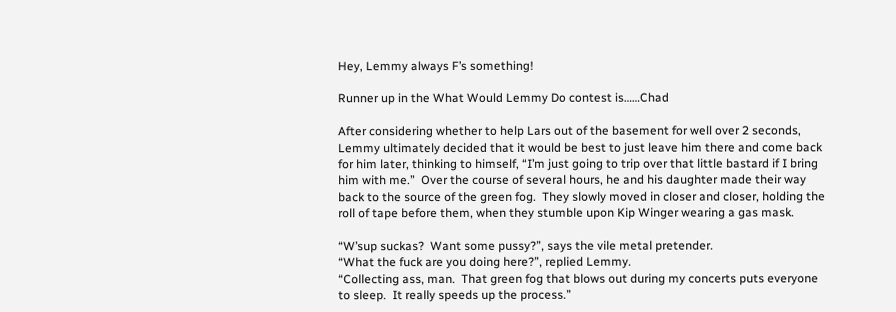Hey, Lemmy always F’s something!

Runner up in the What Would Lemmy Do contest is……Chad

After considering whether to help Lars out of the basement for well over 2 seconds, Lemmy ultimately decided that it would be best to just leave him there and come back for him later, thinking to himself, “I’m just going to trip over that little bastard if I bring him with me.”  Over the course of several hours, he and his daughter made their way back to the source of the green fog.  They slowly moved in closer and closer, holding the roll of tape before them, when they stumble upon Kip Winger wearing a gas mask.

“W’sup suckas?  Want some pussy?”, says the vile metal pretender.
“What the fuck are you doing here?”, replied Lemmy.
“Collecting ass, man.  That green fog that blows out during my concerts puts everyone to sleep.  It really speeds up the process.”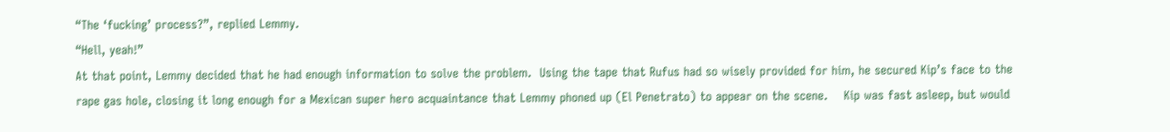“The ‘fucking’ process?”, replied Lemmy.
“Hell, yeah!”
At that point, Lemmy decided that he had enough information to solve the problem.  Using the tape that Rufus had so wisely provided for him, he secured Kip’s face to the rape gas hole, closing it long enough for a Mexican super hero acquaintance that Lemmy phoned up (El Penetrato) to appear on the scene.    Kip was fast asleep, but would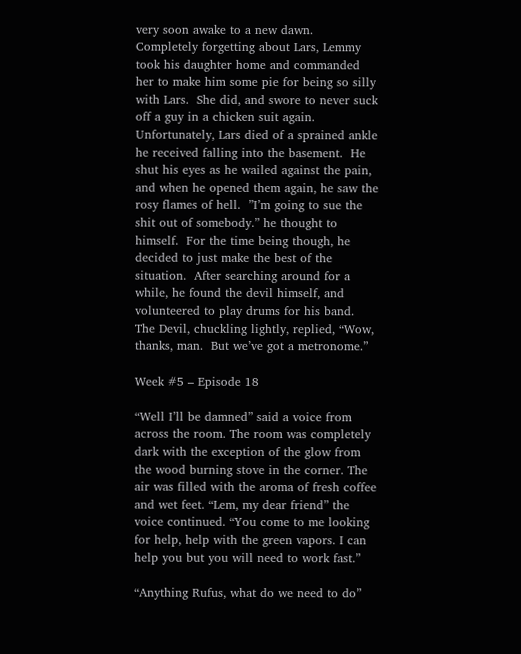very soon awake to a new dawn.
Completely forgetting about Lars, Lemmy took his daughter home and commanded her to make him some pie for being so silly with Lars.  She did, and swore to never suck off a guy in a chicken suit again.
Unfortunately, Lars died of a sprained ankle he received falling into the basement.  He shut his eyes as he wailed against the pain, and when he opened them again, he saw the rosy flames of hell.  ”I’m going to sue the shit out of somebody.” he thought to himself.  For the time being though, he decided to just make the best of the situation.  After searching around for a while, he found the devil himself, and volunteered to play drums for his band.  The Devil, chuckling lightly, replied, “Wow, thanks, man.  But we’ve got a metronome.”

Week #5 – Episode 18

“Well I’ll be damned” said a voice from across the room. The room was completely dark with the exception of the glow from the wood burning stove in the corner. The air was filled with the aroma of fresh coffee and wet feet. “Lem, my dear friend” the voice continued. “You come to me looking for help, help with the green vapors. I can help you but you will need to work fast.”

“Anything Rufus, what do we need to do”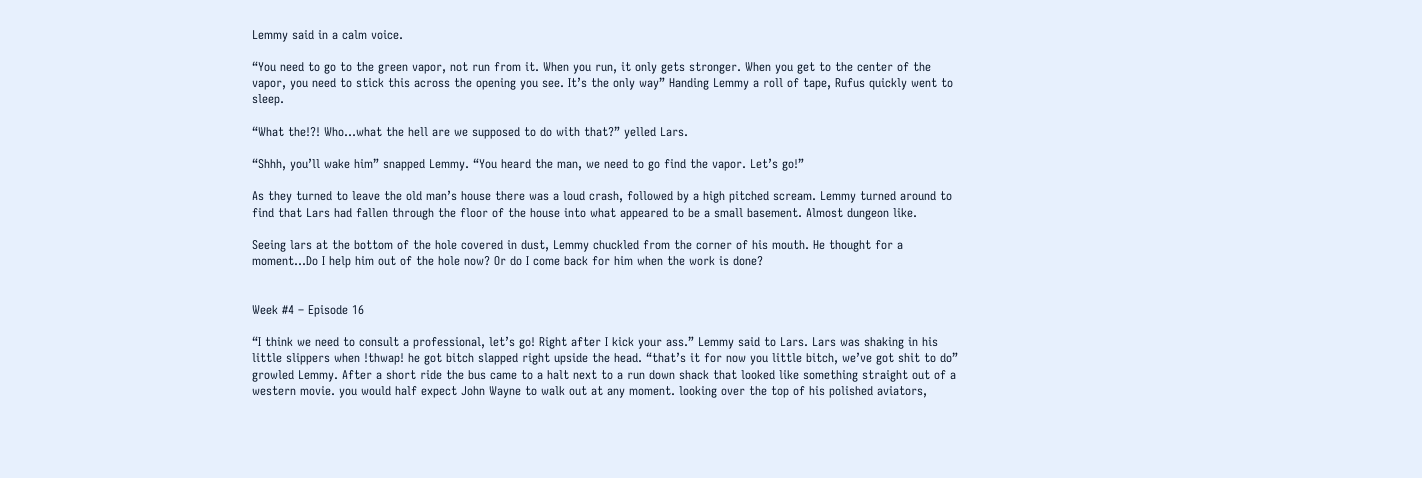Lemmy said in a calm voice.

“You need to go to the green vapor, not run from it. When you run, it only gets stronger. When you get to the center of the vapor, you need to stick this across the opening you see. It’s the only way” Handing Lemmy a roll of tape, Rufus quickly went to sleep.

“What the!?! Who…what the hell are we supposed to do with that?” yelled Lars.

“Shhh, you’ll wake him” snapped Lemmy. “You heard the man, we need to go find the vapor. Let’s go!”

As they turned to leave the old man’s house there was a loud crash, followed by a high pitched scream. Lemmy turned around to find that Lars had fallen through the floor of the house into what appeared to be a small basement. Almost dungeon like.

Seeing lars at the bottom of the hole covered in dust, Lemmy chuckled from the corner of his mouth. He thought for a moment…Do I help him out of the hole now? Or do I come back for him when the work is done?


Week #4 – Episode 16

“I think we need to consult a professional, let’s go! Right after I kick your ass.” Lemmy said to Lars. Lars was shaking in his little slippers when !thwap! he got bitch slapped right upside the head. “that’s it for now you little bitch, we’ve got shit to do” growled Lemmy. After a short ride the bus came to a halt next to a run down shack that looked like something straight out of a western movie. you would half expect John Wayne to walk out at any moment. looking over the top of his polished aviators,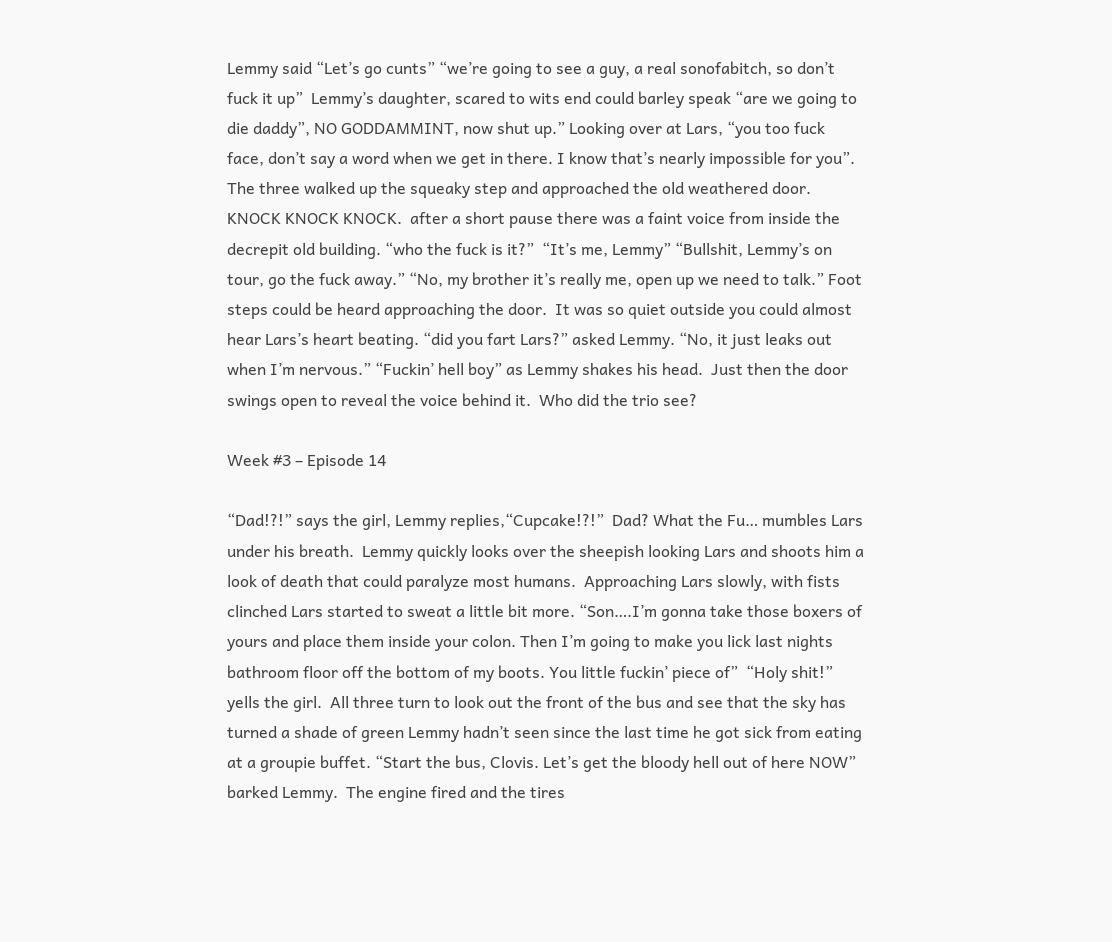Lemmy said “Let’s go cunts” “we’re going to see a guy, a real sonofabitch, so don’t fuck it up”  Lemmy’s daughter, scared to wits end could barley speak “are we going to die daddy”, NO GODDAMMINT, now shut up.” Looking over at Lars, “you too fuck face, don’t say a word when we get in there. I know that’s nearly impossible for you”.  The three walked up the squeaky step and approached the old weathered door.  KNOCK KNOCK KNOCK.  after a short pause there was a faint voice from inside the decrepit old building. “who the fuck is it?”  “It’s me, Lemmy” “Bullshit, Lemmy’s on tour, go the fuck away.” “No, my brother it’s really me, open up we need to talk.” Foot steps could be heard approaching the door.  It was so quiet outside you could almost hear Lars’s heart beating. “did you fart Lars?” asked Lemmy. “No, it just leaks out when I’m nervous.” “Fuckin’ hell boy” as Lemmy shakes his head.  Just then the door swings open to reveal the voice behind it.  Who did the trio see?

Week #3 – Episode 14

“Dad!?!” says the girl, Lemmy replies,“Cupcake!?!”  Dad? What the Fu… mumbles Lars under his breath.  Lemmy quickly looks over the sheepish looking Lars and shoots him a look of death that could paralyze most humans.  Approaching Lars slowly, with fists clinched Lars started to sweat a little bit more. “Son….I’m gonna take those boxers of yours and place them inside your colon. Then I’m going to make you lick last nights bathroom floor off the bottom of my boots. You little fuckin’ piece of”  “Holy shit!” yells the girl.  All three turn to look out the front of the bus and see that the sky has turned a shade of green Lemmy hadn’t seen since the last time he got sick from eating at a groupie buffet. “Start the bus, Clovis. Let’s get the bloody hell out of here NOW” barked Lemmy.  The engine fired and the tires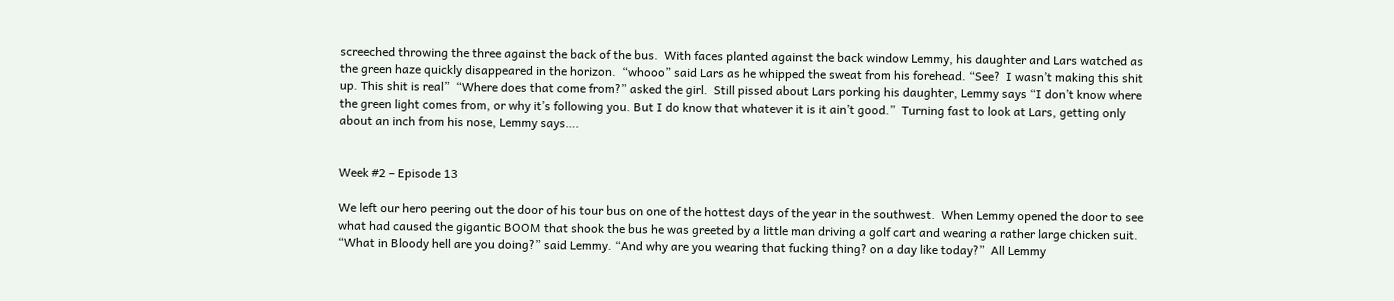screeched throwing the three against the back of the bus.  With faces planted against the back window Lemmy, his daughter and Lars watched as the green haze quickly disappeared in the horizon.  “whooo” said Lars as he whipped the sweat from his forehead. “See?  I wasn’t making this shit up. This shit is real”  “Where does that come from?” asked the girl.  Still pissed about Lars porking his daughter, Lemmy says “I don’t know where the green light comes from, or why it’s following you. But I do know that whatever it is it ain’t good.”  Turning fast to look at Lars, getting only about an inch from his nose, Lemmy says….


Week #2 – Episode 13

We left our hero peering out the door of his tour bus on one of the hottest days of the year in the southwest.  When Lemmy opened the door to see what had caused the gigantic BOOM that shook the bus he was greeted by a little man driving a golf cart and wearing a rather large chicken suit.  “What in Bloody hell are you doing?” said Lemmy. “And why are you wearing that fucking thing? on a day like today?”  All Lemmy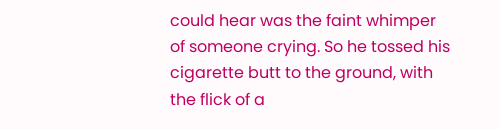could hear was the faint whimper of someone crying. So he tossed his cigarette butt to the ground, with the flick of a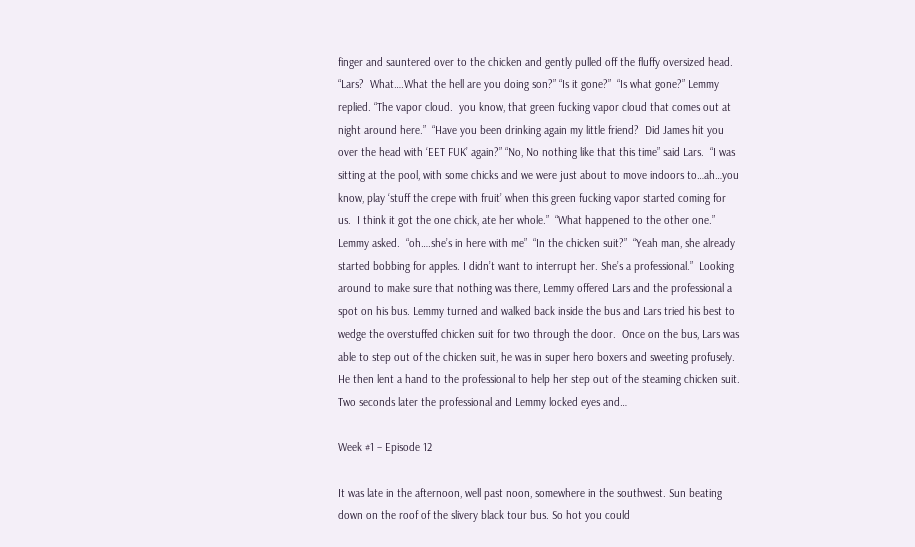finger and sauntered over to the chicken and gently pulled off the fluffy oversized head.  “Lars?  What….What the hell are you doing son?” “Is it gone?”  “Is what gone?” Lemmy replied. “The vapor cloud.  you know, that green fucking vapor cloud that comes out at night around here.”  “Have you been drinking again my little friend?  Did James hit you over the head with ‘EET FUK’ again?” “No, No nothing like that this time” said Lars.  “I was sitting at the pool, with some chicks and we were just about to move indoors to…ah…you know, play ‘stuff the crepe with fruit’ when this green fucking vapor started coming for us.  I think it got the one chick, ate her whole.”  “What happened to the other one.” Lemmy asked.  “oh….she’s in here with me”  “In the chicken suit?”  “Yeah man, she already started bobbing for apples. I didn’t want to interrupt her. She’s a professional.”  Looking around to make sure that nothing was there, Lemmy offered Lars and the professional a spot on his bus. Lemmy turned and walked back inside the bus and Lars tried his best to wedge the overstuffed chicken suit for two through the door.  Once on the bus, Lars was able to step out of the chicken suit, he was in super hero boxers and sweeting profusely. He then lent a hand to the professional to help her step out of the steaming chicken suit. Two seconds later the professional and Lemmy locked eyes and…

Week #1 – Episode 12

It was late in the afternoon, well past noon, somewhere in the southwest. Sun beating down on the roof of the slivery black tour bus. So hot you could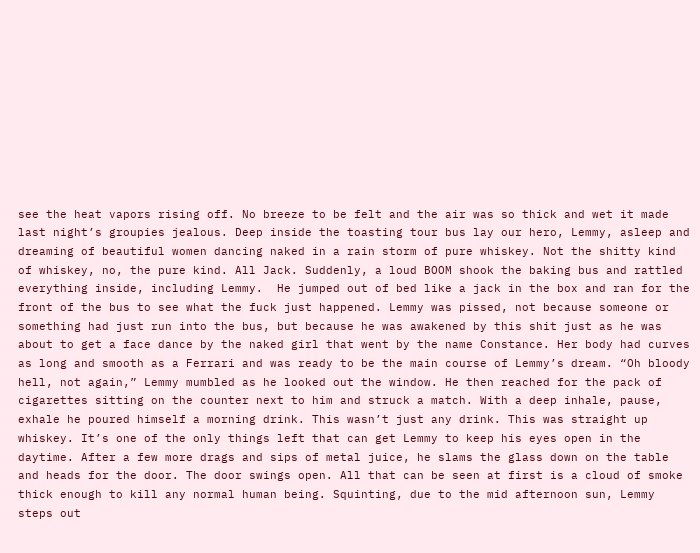see the heat vapors rising off. No breeze to be felt and the air was so thick and wet it made last night’s groupies jealous. Deep inside the toasting tour bus lay our hero, Lemmy, asleep and dreaming of beautiful women dancing naked in a rain storm of pure whiskey. Not the shitty kind of whiskey, no, the pure kind. All Jack. Suddenly, a loud BOOM shook the baking bus and rattled everything inside, including Lemmy.  He jumped out of bed like a jack in the box and ran for the front of the bus to see what the fuck just happened. Lemmy was pissed, not because someone or something had just run into the bus, but because he was awakened by this shit just as he was about to get a face dance by the naked girl that went by the name Constance. Her body had curves as long and smooth as a Ferrari and was ready to be the main course of Lemmy’s dream. “Oh bloody hell, not again,” Lemmy mumbled as he looked out the window. He then reached for the pack of cigarettes sitting on the counter next to him and struck a match. With a deep inhale, pause, exhale he poured himself a morning drink. This wasn’t just any drink. This was straight up whiskey. It’s one of the only things left that can get Lemmy to keep his eyes open in the daytime. After a few more drags and sips of metal juice, he slams the glass down on the table and heads for the door. The door swings open. All that can be seen at first is a cloud of smoke thick enough to kill any normal human being. Squinting, due to the mid afternoon sun, Lemmy steps out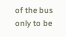of the bus only to be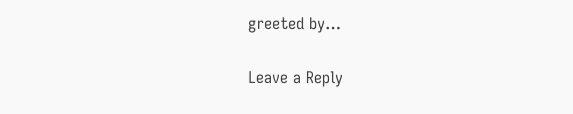greeted by…


Leave a Reply